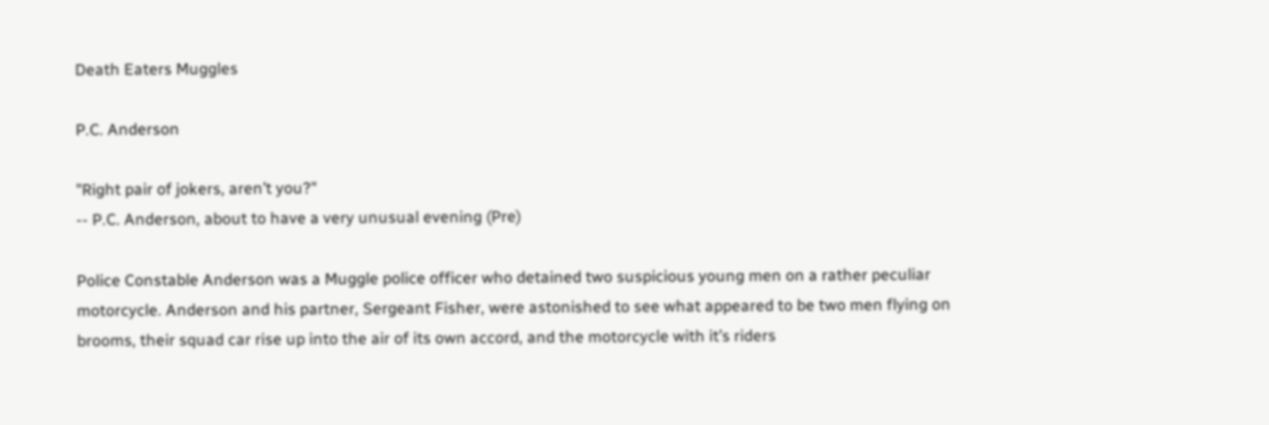Death Eaters Muggles

P.C. Anderson

"Right pair of jokers, aren’t you?"
-- P.C. Anderson, about to have a very unusual evening (Pre)

Police Constable Anderson was a Muggle police officer who detained two suspicious young men on a rather peculiar motorcycle. Anderson and his partner, Sergeant Fisher, were astonished to see what appeared to be two men flying on brooms, their squad car rise up into the air of its own accord, and the motorcycle with it’s riders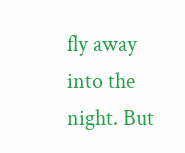fly away into the night. But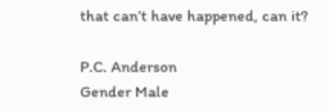that can’t have happened, can it?

P.C. Anderson
Gender Male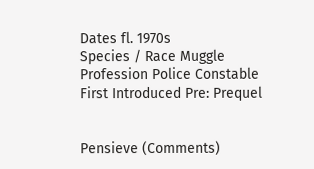Dates fl. 1970s
Species / Race Muggle
Profession Police Constable
First Introduced Pre: Prequel


Pensieve (Comments)